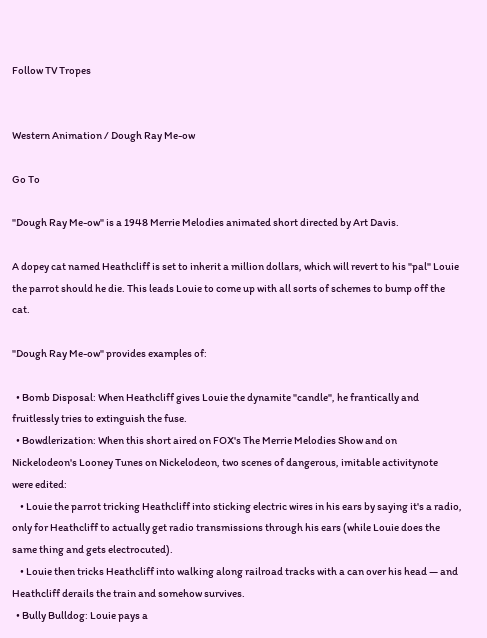Follow TV Tropes


Western Animation / Dough Ray Me-ow

Go To

"Dough Ray Me-ow" is a 1948 Merrie Melodies animated short directed by Art Davis.

A dopey cat named Heathcliff is set to inherit a million dollars, which will revert to his "pal" Louie the parrot should he die. This leads Louie to come up with all sorts of schemes to bump off the cat.

"Dough Ray Me-ow" provides examples of:

  • Bomb Disposal: When Heathcliff gives Louie the dynamite "candle", he frantically and fruitlessly tries to extinguish the fuse.
  • Bowdlerization: When this short aired on FOX's The Merrie Melodies Show and on Nickelodeon's Looney Tunes on Nickelodeon, two scenes of dangerous, imitable activitynote  were edited:
    • Louie the parrot tricking Heathcliff into sticking electric wires in his ears by saying it's a radio, only for Heathcliff to actually get radio transmissions through his ears (while Louie does the same thing and gets electrocuted).
    • Louie then tricks Heathcliff into walking along railroad tracks with a can over his head — and Heathcliff derails the train and somehow survives.
  • Bully Bulldog: Louie pays a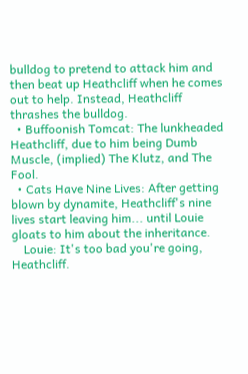bulldog to pretend to attack him and then beat up Heathcliff when he comes out to help. Instead, Heathcliff thrashes the bulldog.
  • Buffoonish Tomcat: The lunkheaded Heathcliff, due to him being Dumb Muscle, (implied) The Klutz, and The Fool.
  • Cats Have Nine Lives: After getting blown by dynamite, Heathcliff's nine lives start leaving him... until Louie gloats to him about the inheritance.
    Louie: It's too bad you're going, Heathcliff.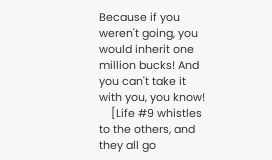Because if you weren't going, you would inherit one million bucks! And you can't take it with you, you know!
    [Life #9 whistles to the others, and they all go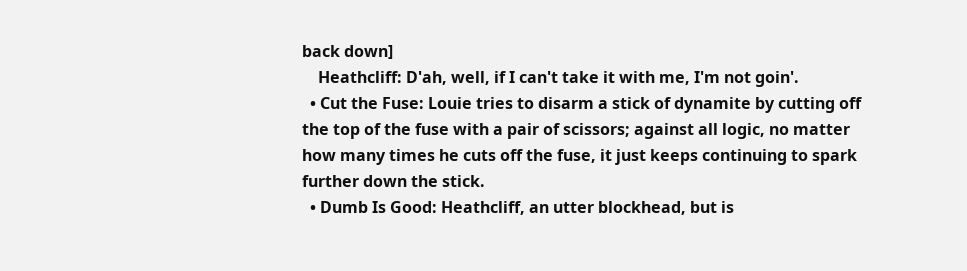back down]
    Heathcliff: D'ah, well, if I can't take it with me, I'm not goin'.
  • Cut the Fuse: Louie tries to disarm a stick of dynamite by cutting off the top of the fuse with a pair of scissors; against all logic, no matter how many times he cuts off the fuse, it just keeps continuing to spark further down the stick.
  • Dumb Is Good: Heathcliff, an utter blockhead, but is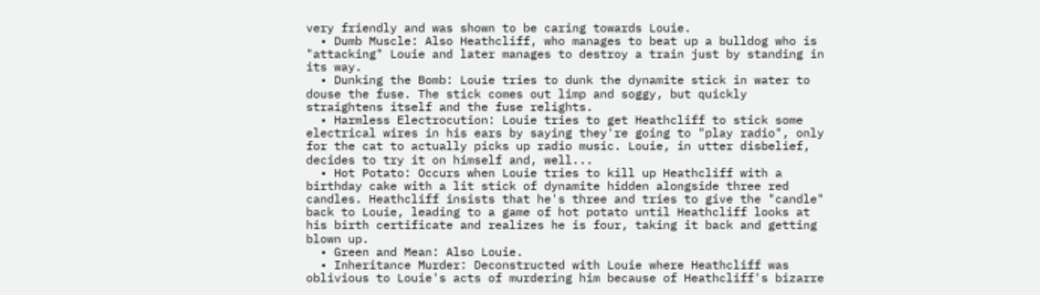very friendly and was shown to be caring towards Louie.
  • Dumb Muscle: Also Heathcliff, who manages to beat up a bulldog who is "attacking" Louie and later manages to destroy a train just by standing in its way.
  • Dunking the Bomb: Louie tries to dunk the dynamite stick in water to douse the fuse. The stick comes out limp and soggy, but quickly straightens itself and the fuse relights.
  • Harmless Electrocution: Louie tries to get Heathcliff to stick some electrical wires in his ears by saying they're going to "play radio", only for the cat to actually picks up radio music. Louie, in utter disbelief, decides to try it on himself and, well...
  • Hot Potato: Occurs when Louie tries to kill up Heathcliff with a birthday cake with a lit stick of dynamite hidden alongside three red candles. Heathcliff insists that he's three and tries to give the "candle" back to Louie, leading to a game of hot potato until Heathcliff looks at his birth certificate and realizes he is four, taking it back and getting blown up.
  • Green and Mean: Also Louie.
  • Inheritance Murder: Deconstructed with Louie where Heathcliff was oblivious to Louie's acts of murdering him because of Heathcliff's bizarre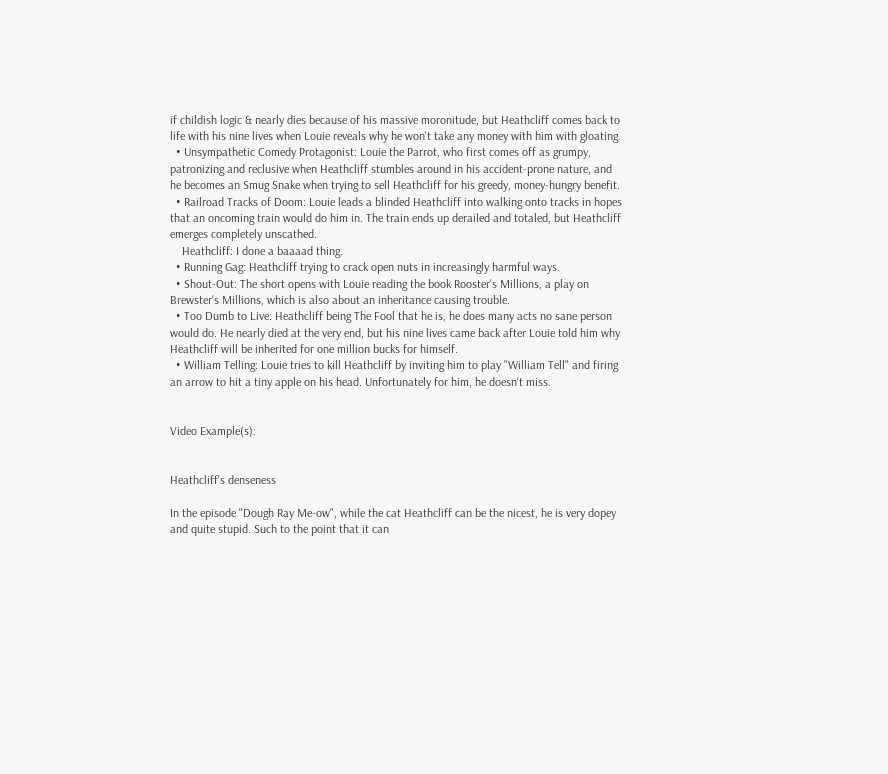if childish logic & nearly dies because of his massive moronitude, but Heathcliff comes back to life with his nine lives when Louie reveals why he won't take any money with him with gloating.
  • Unsympathetic Comedy Protagonist: Louie the Parrot, who first comes off as grumpy, patronizing and reclusive when Heathcliff stumbles around in his accident-prone nature, and he becomes an Smug Snake when trying to sell Heathcliff for his greedy, money-hungry benefit.
  • Railroad Tracks of Doom: Louie leads a blinded Heathcliff into walking onto tracks in hopes that an oncoming train would do him in. The train ends up derailed and totaled, but Heathcliff emerges completely unscathed.
    Heathcliff: I done a baaaad thing.
  • Running Gag: Heathcliff trying to crack open nuts in increasingly harmful ways.
  • Shout-Out: The short opens with Louie reading the book Rooster's Millions, a play on Brewster's Millions, which is also about an inheritance causing trouble.
  • Too Dumb to Live: Heathcliff being The Fool that he is, he does many acts no sane person would do. He nearly died at the very end, but his nine lives came back after Louie told him why Heathcliff will be inherited for one million bucks for himself.
  • William Telling: Louie tries to kill Heathcliff by inviting him to play "William Tell" and firing an arrow to hit a tiny apple on his head. Unfortunately for him, he doesn't miss.


Video Example(s):


Heathcliff's denseness

In the episode "Dough Ray Me-ow", while the cat Heathcliff can be the nicest, he is very dopey and quite stupid. Such to the point that it can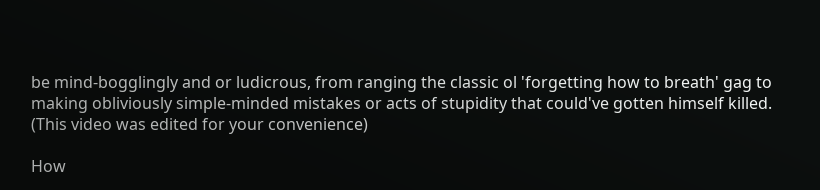be mind-bogglingly and or ludicrous, from ranging the classic ol 'forgetting how to breath' gag to making obliviously simple-minded mistakes or acts of stupidity that could've gotten himself killed. (This video was edited for your convenience)

How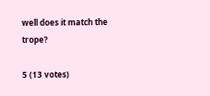well does it match the trope?

5 (13 votes)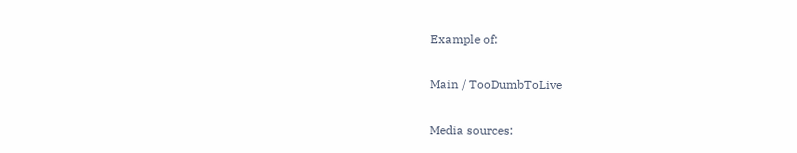Example of:

Main / TooDumbToLive

Media sources: